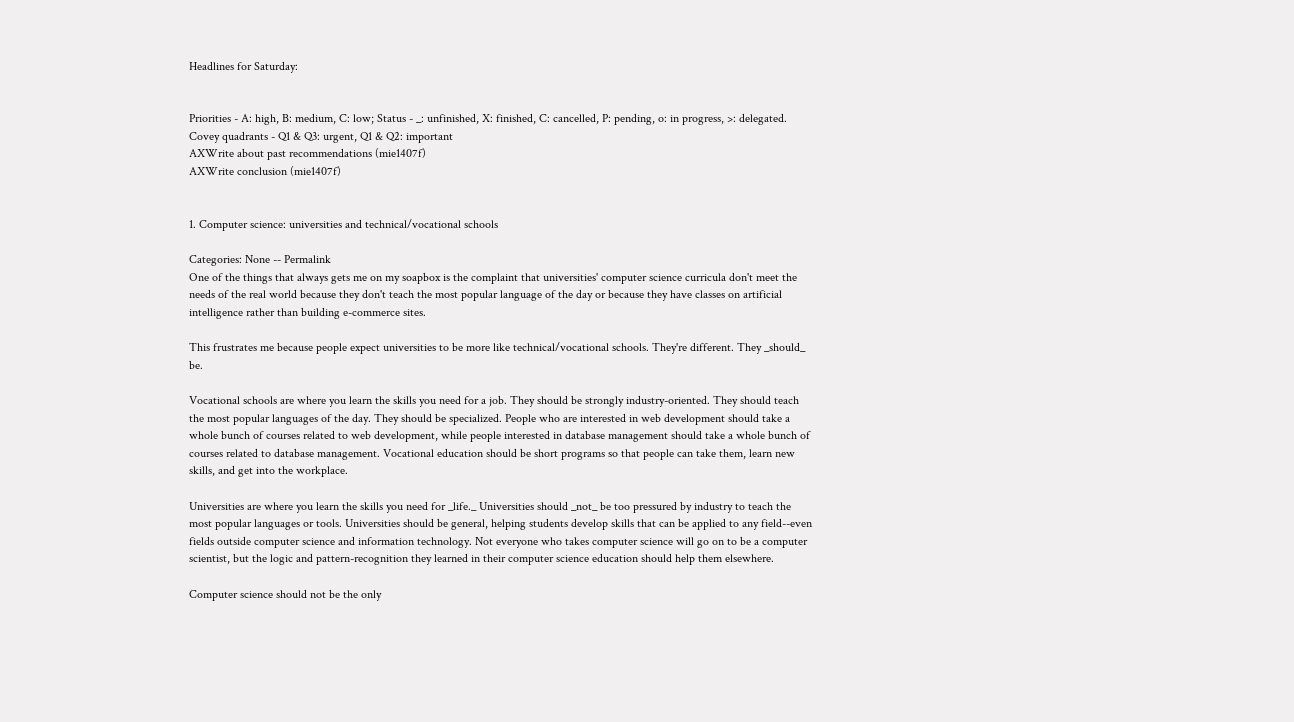Headlines for Saturday:


Priorities - A: high, B: medium, C: low; Status - _: unfinished, X: finished, C: cancelled, P: pending, o: in progress, >: delegated. Covey quadrants - Q1 & Q3: urgent, Q1 & Q2: important
AXWrite about past recommendations (mie1407f)
AXWrite conclusion (mie1407f)


1. Computer science: universities and technical/vocational schools

Categories: None -- Permalink
One of the things that always gets me on my soapbox is the complaint that universities' computer science curricula don't meet the needs of the real world because they don't teach the most popular language of the day or because they have classes on artificial intelligence rather than building e-commerce sites.

This frustrates me because people expect universities to be more like technical/vocational schools. They're different. They _should_ be.

Vocational schools are where you learn the skills you need for a job. They should be strongly industry-oriented. They should teach the most popular languages of the day. They should be specialized. People who are interested in web development should take a whole bunch of courses related to web development, while people interested in database management should take a whole bunch of courses related to database management. Vocational education should be short programs so that people can take them, learn new skills, and get into the workplace.

Universities are where you learn the skills you need for _life._ Universities should _not_ be too pressured by industry to teach the most popular languages or tools. Universities should be general, helping students develop skills that can be applied to any field--even fields outside computer science and information technology. Not everyone who takes computer science will go on to be a computer scientist, but the logic and pattern-recognition they learned in their computer science education should help them elsewhere.

Computer science should not be the only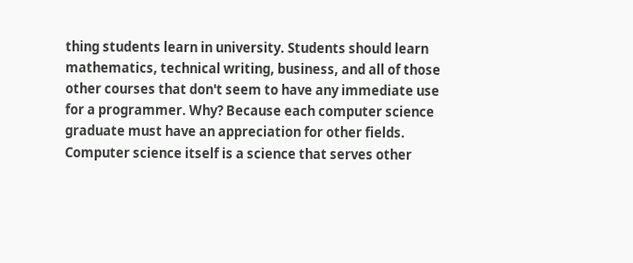thing students learn in university. Students should learn mathematics, technical writing, business, and all of those other courses that don't seem to have any immediate use for a programmer. Why? Because each computer science graduate must have an appreciation for other fields. Computer science itself is a science that serves other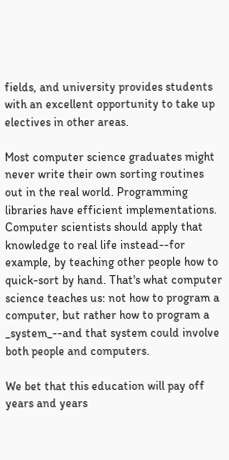fields, and university provides students with an excellent opportunity to take up electives in other areas.

Most computer science graduates might never write their own sorting routines out in the real world. Programming libraries have efficient implementations. Computer scientists should apply that knowledge to real life instead--for example, by teaching other people how to quick-sort by hand. That's what computer science teaches us: not how to program a computer, but rather how to program a _system_--and that system could involve both people and computers.

We bet that this education will pay off years and years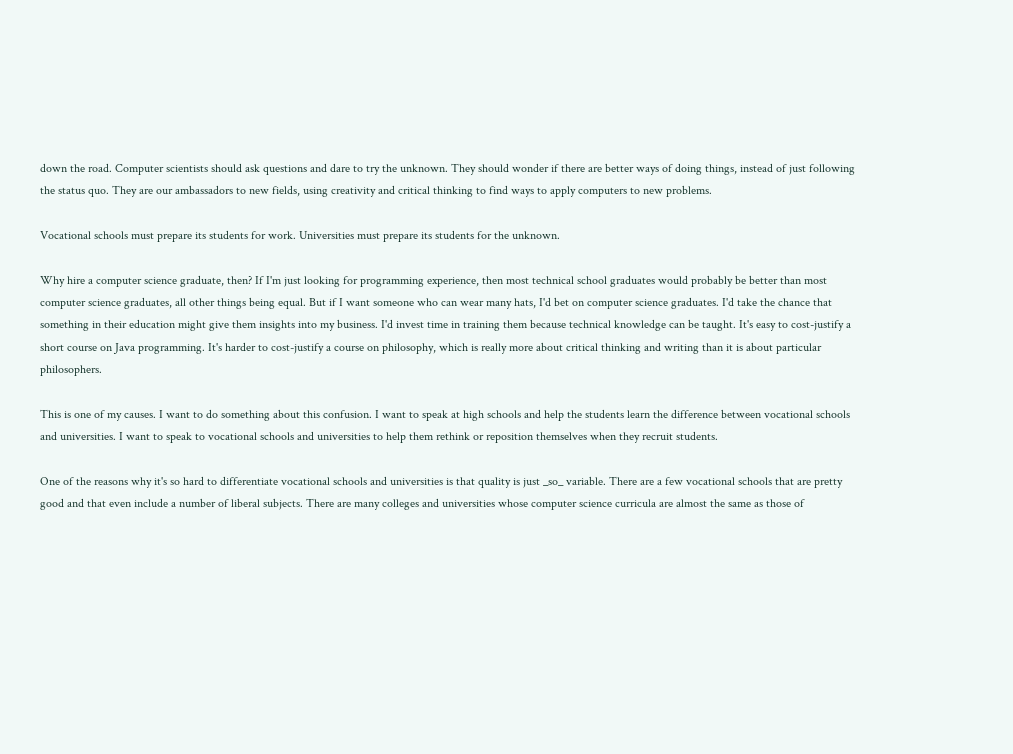down the road. Computer scientists should ask questions and dare to try the unknown. They should wonder if there are better ways of doing things, instead of just following the status quo. They are our ambassadors to new fields, using creativity and critical thinking to find ways to apply computers to new problems.

Vocational schools must prepare its students for work. Universities must prepare its students for the unknown.

Why hire a computer science graduate, then? If I'm just looking for programming experience, then most technical school graduates would probably be better than most computer science graduates, all other things being equal. But if I want someone who can wear many hats, I'd bet on computer science graduates. I'd take the chance that something in their education might give them insights into my business. I'd invest time in training them because technical knowledge can be taught. It's easy to cost-justify a short course on Java programming. It's harder to cost-justify a course on philosophy, which is really more about critical thinking and writing than it is about particular philosophers.

This is one of my causes. I want to do something about this confusion. I want to speak at high schools and help the students learn the difference between vocational schools and universities. I want to speak to vocational schools and universities to help them rethink or reposition themselves when they recruit students.

One of the reasons why it's so hard to differentiate vocational schools and universities is that quality is just _so_ variable. There are a few vocational schools that are pretty good and that even include a number of liberal subjects. There are many colleges and universities whose computer science curricula are almost the same as those of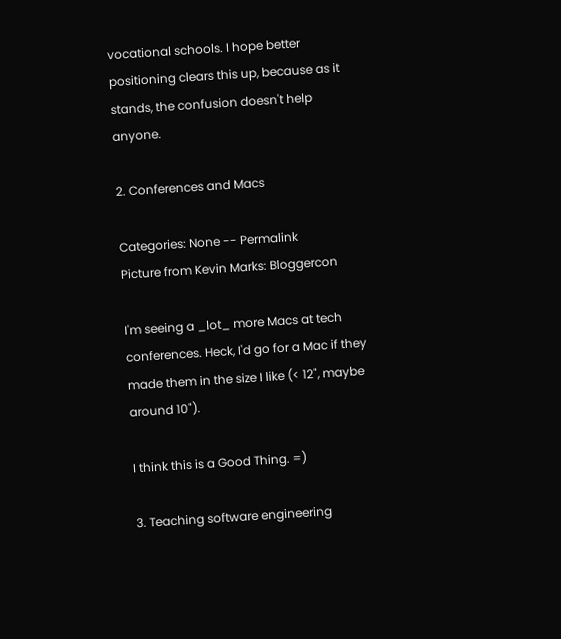vocational schools. I hope better positioning clears this up, because as it stands, the confusion doesn't help anyone.

2. Conferences and Macs

Categories: None -- Permalink
Picture from Kevin Marks: Bloggercon

I'm seeing a _lot_ more Macs at tech conferences. Heck, I'd go for a Mac if they made them in the size I like (< 12", maybe around 10").

I think this is a Good Thing. =)

3. Teaching software engineering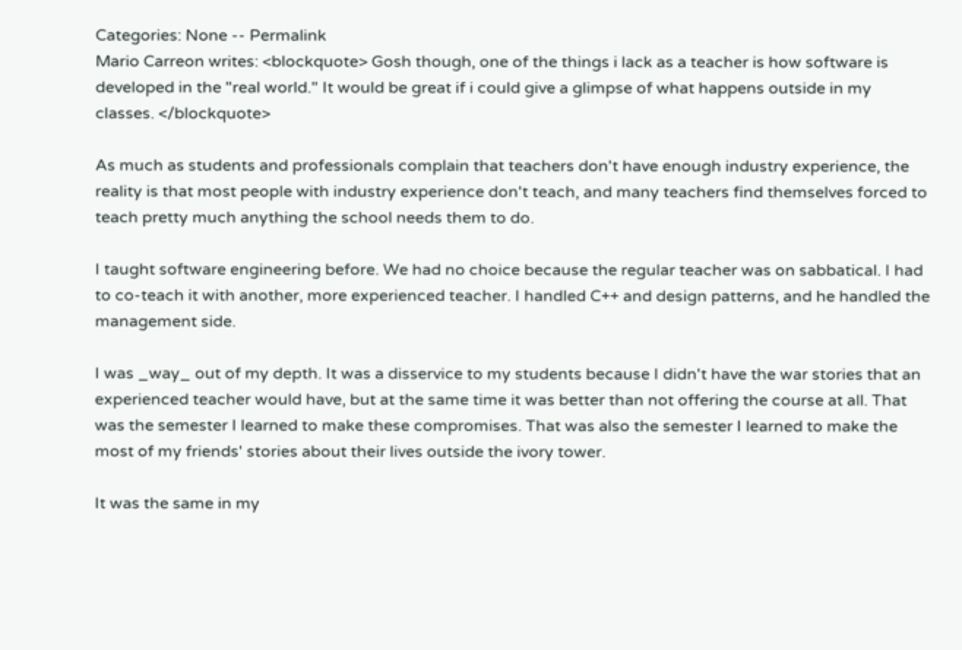Categories: None -- Permalink
Mario Carreon writes: <blockquote> Gosh though, one of the things i lack as a teacher is how software is developed in the "real world." It would be great if i could give a glimpse of what happens outside in my classes. </blockquote>

As much as students and professionals complain that teachers don't have enough industry experience, the reality is that most people with industry experience don't teach, and many teachers find themselves forced to teach pretty much anything the school needs them to do.

I taught software engineering before. We had no choice because the regular teacher was on sabbatical. I had to co-teach it with another, more experienced teacher. I handled C++ and design patterns, and he handled the management side.

I was _way_ out of my depth. It was a disservice to my students because I didn't have the war stories that an experienced teacher would have, but at the same time it was better than not offering the course at all. That was the semester I learned to make these compromises. That was also the semester I learned to make the most of my friends' stories about their lives outside the ivory tower.

It was the same in my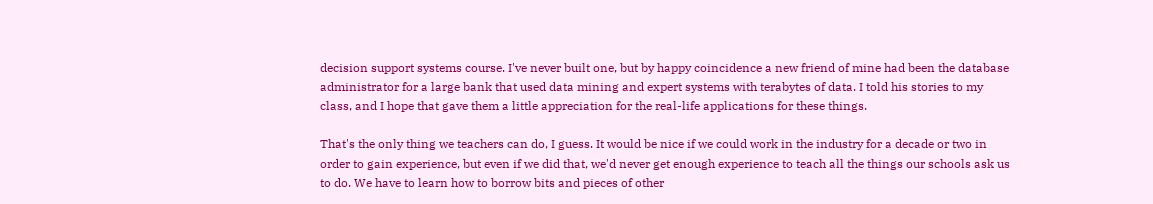decision support systems course. I've never built one, but by happy coincidence a new friend of mine had been the database administrator for a large bank that used data mining and expert systems with terabytes of data. I told his stories to my class, and I hope that gave them a little appreciation for the real-life applications for these things.

That's the only thing we teachers can do, I guess. It would be nice if we could work in the industry for a decade or two in order to gain experience, but even if we did that, we'd never get enough experience to teach all the things our schools ask us to do. We have to learn how to borrow bits and pieces of other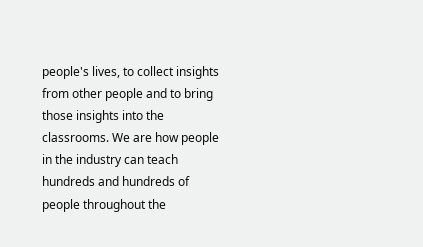people's lives, to collect insights from other people and to bring those insights into the classrooms. We are how people in the industry can teach hundreds and hundreds of people throughout the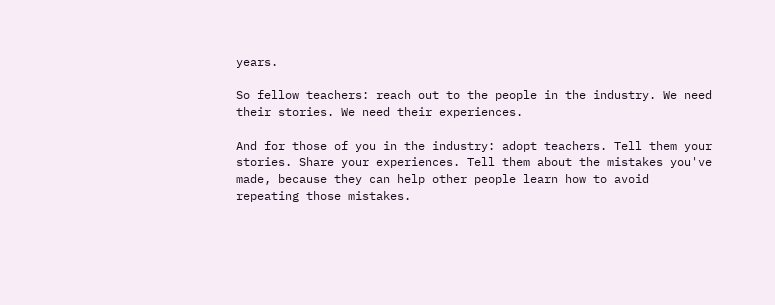years.

So fellow teachers: reach out to the people in the industry. We need their stories. We need their experiences.

And for those of you in the industry: adopt teachers. Tell them your stories. Share your experiences. Tell them about the mistakes you've made, because they can help other people learn how to avoid repeating those mistakes.